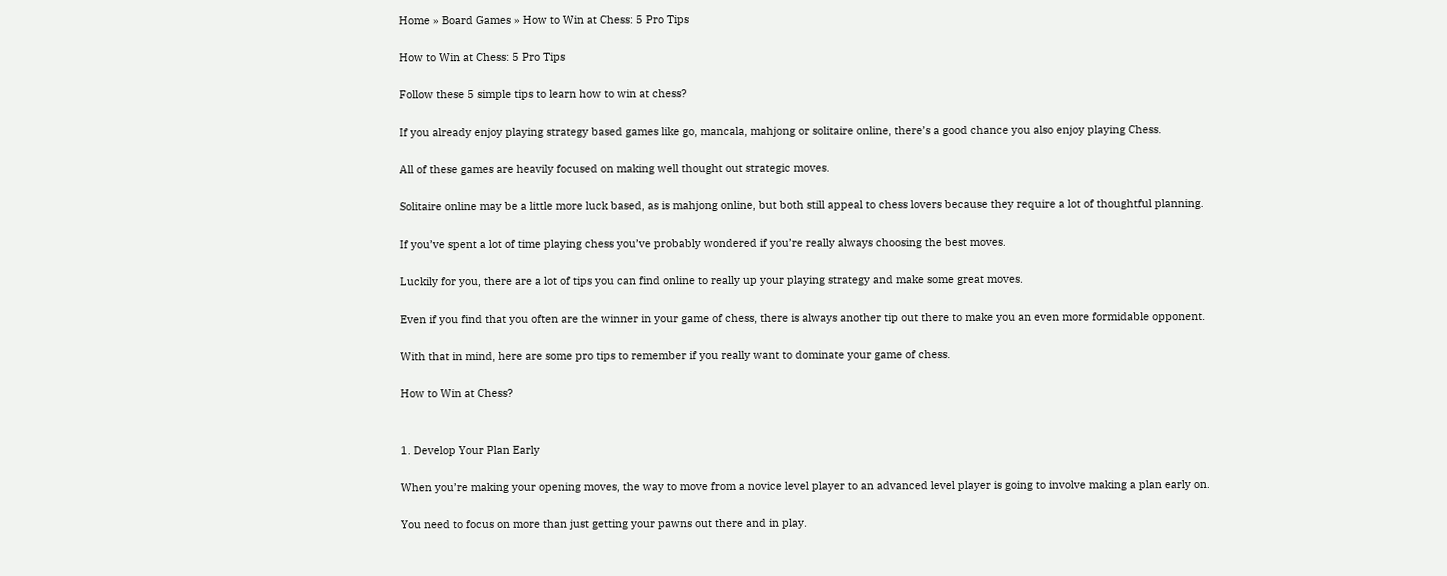Home » Board Games » How to Win at Chess: 5 Pro Tips

How to Win at Chess: 5 Pro Tips

Follow these 5 simple tips to learn how to win at chess?

If you already enjoy playing strategy based games like go, mancala, mahjong or solitaire online, there’s a good chance you also enjoy playing Chess.

All of these games are heavily focused on making well thought out strategic moves.

Solitaire online may be a little more luck based, as is mahjong online, but both still appeal to chess lovers because they require a lot of thoughtful planning.

If you’ve spent a lot of time playing chess you’ve probably wondered if you’re really always choosing the best moves.

Luckily for you, there are a lot of tips you can find online to really up your playing strategy and make some great moves.

Even if you find that you often are the winner in your game of chess, there is always another tip out there to make you an even more formidable opponent.

With that in mind, here are some pro tips to remember if you really want to dominate your game of chess.

How to Win at Chess?


1. Develop Your Plan Early

When you’re making your opening moves, the way to move from a novice level player to an advanced level player is going to involve making a plan early on.

You need to focus on more than just getting your pawns out there and in play.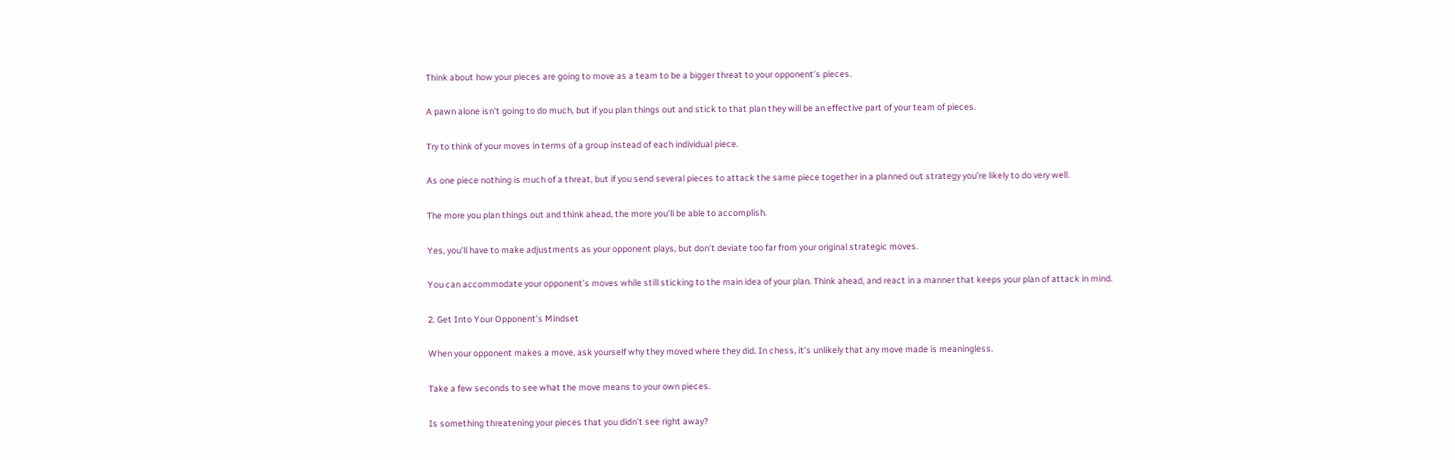Think about how your pieces are going to move as a team to be a bigger threat to your opponent’s pieces.

A pawn alone isn’t going to do much, but if you plan things out and stick to that plan they will be an effective part of your team of pieces.

Try to think of your moves in terms of a group instead of each individual piece.

As one piece nothing is much of a threat, but if you send several pieces to attack the same piece together in a planned out strategy you’re likely to do very well.

The more you plan things out and think ahead, the more you’ll be able to accomplish.

Yes, you’ll have to make adjustments as your opponent plays, but don’t deviate too far from your original strategic moves.

You can accommodate your opponent’s moves while still sticking to the main idea of your plan. Think ahead, and react in a manner that keeps your plan of attack in mind.

2. Get Into Your Opponent’s Mindset

When your opponent makes a move, ask yourself why they moved where they did. In chess, it’s unlikely that any move made is meaningless.

Take a few seconds to see what the move means to your own pieces.

Is something threatening your pieces that you didn’t see right away?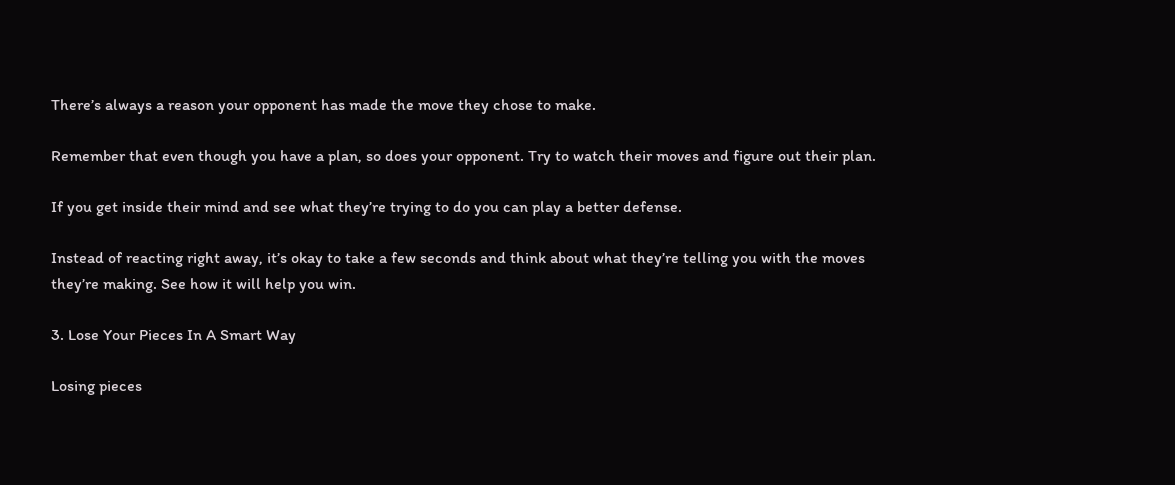There’s always a reason your opponent has made the move they chose to make.

Remember that even though you have a plan, so does your opponent. Try to watch their moves and figure out their plan.

If you get inside their mind and see what they’re trying to do you can play a better defense.

Instead of reacting right away, it’s okay to take a few seconds and think about what they’re telling you with the moves they’re making. See how it will help you win.

3. Lose Your Pieces In A Smart Way

Losing pieces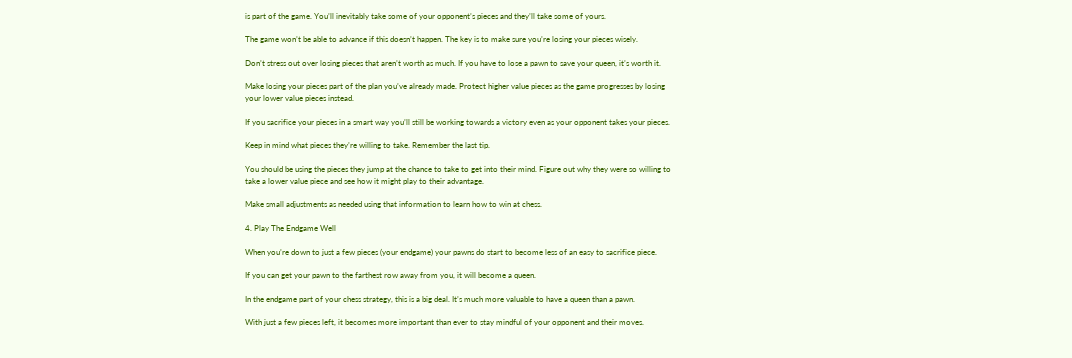is part of the game. You’ll inevitably take some of your opponent’s pieces and they’ll take some of yours.

The game won’t be able to advance if this doesn’t happen. The key is to make sure you’re losing your pieces wisely.

Don’t stress out over losing pieces that aren’t worth as much. If you have to lose a pawn to save your queen, it’s worth it.

Make losing your pieces part of the plan you’ve already made. Protect higher value pieces as the game progresses by losing your lower value pieces instead.

If you sacrifice your pieces in a smart way you’ll still be working towards a victory even as your opponent takes your pieces.

Keep in mind what pieces they’re willing to take. Remember the last tip.

You should be using the pieces they jump at the chance to take to get into their mind. Figure out why they were so willing to take a lower value piece and see how it might play to their advantage.

Make small adjustments as needed using that information to learn how to win at chess.

4. Play The Endgame Well

When you’re down to just a few pieces (your endgame) your pawns do start to become less of an easy to sacrifice piece.

If you can get your pawn to the farthest row away from you, it will become a queen.

In the endgame part of your chess strategy, this is a big deal. It’s much more valuable to have a queen than a pawn.

With just a few pieces left, it becomes more important than ever to stay mindful of your opponent and their moves.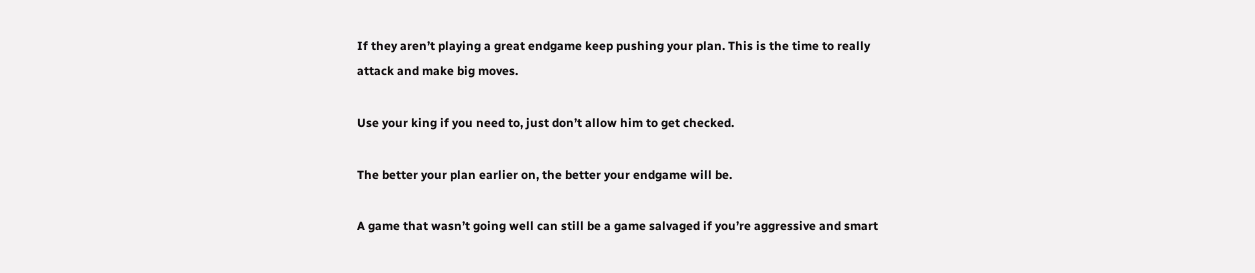If they aren’t playing a great endgame keep pushing your plan. This is the time to really attack and make big moves.

Use your king if you need to, just don’t allow him to get checked.

The better your plan earlier on, the better your endgame will be.

A game that wasn’t going well can still be a game salvaged if you’re aggressive and smart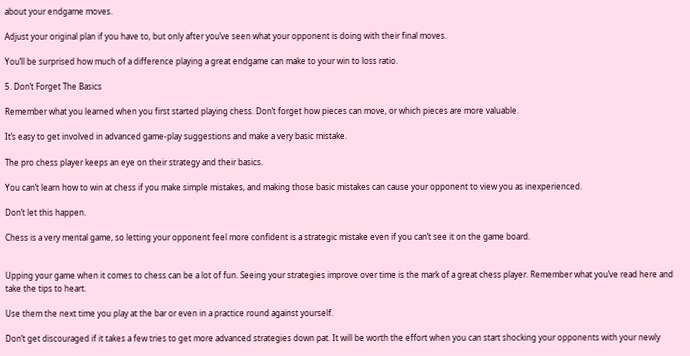about your endgame moves.

Adjust your original plan if you have to, but only after you’ve seen what your opponent is doing with their final moves.

You’ll be surprised how much of a difference playing a great endgame can make to your win to loss ratio.

5. Don’t Forget The Basics

Remember what you learned when you first started playing chess. Don’t forget how pieces can move, or which pieces are more valuable.

It’s easy to get involved in advanced game-play suggestions and make a very basic mistake.

The pro chess player keeps an eye on their strategy and their basics.

You can’t learn how to win at chess if you make simple mistakes, and making those basic mistakes can cause your opponent to view you as inexperienced.

Don’t let this happen.

Chess is a very mental game, so letting your opponent feel more confident is a strategic mistake even if you can’t see it on the game board.


Upping your game when it comes to chess can be a lot of fun. Seeing your strategies improve over time is the mark of a great chess player. Remember what you’ve read here and take the tips to heart.

Use them the next time you play at the bar or even in a practice round against yourself.

Don’t get discouraged if it takes a few tries to get more advanced strategies down pat. It will be worth the effort when you can start shocking your opponents with your newly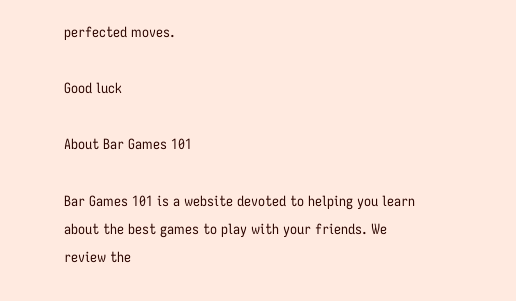perfected moves.

Good luck

About Bar Games 101

Bar Games 101 is a website devoted to helping you learn about the best games to play with your friends. We review the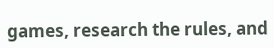games, research the rules, and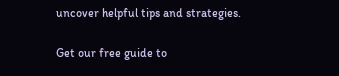uncover helpful tips and strategies.

Get our free guide to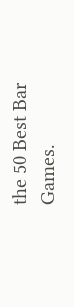the 50 Best Bar Games.